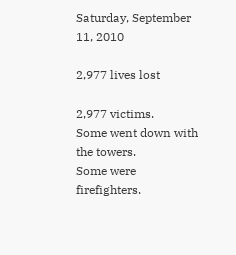Saturday, September 11, 2010

2,977 lives lost

2,977 victims.
Some went down with the towers.
Some were firefighters.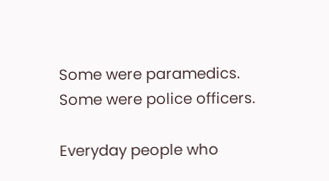Some were paramedics.
Some were police officers.

Everyday people who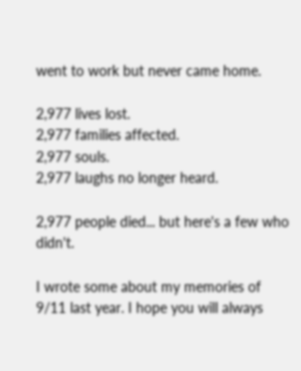went to work but never came home.

2,977 lives lost.
2,977 families affected.
2,977 souls.
2,977 laughs no longer heard.

2,977 people died... but here's a few who didn't.

I wrote some about my memories of 9/11 last year. I hope you will always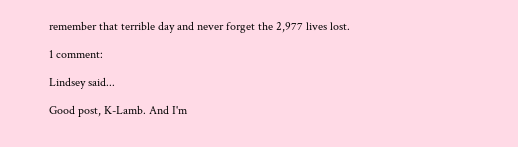remember that terrible day and never forget the 2,977 lives lost.

1 comment:

Lindsey said...

Good post, K-Lamb. And I'm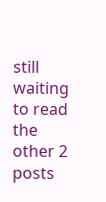still waiting to read the other 2 posts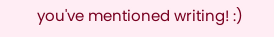you've mentioned writing! :)